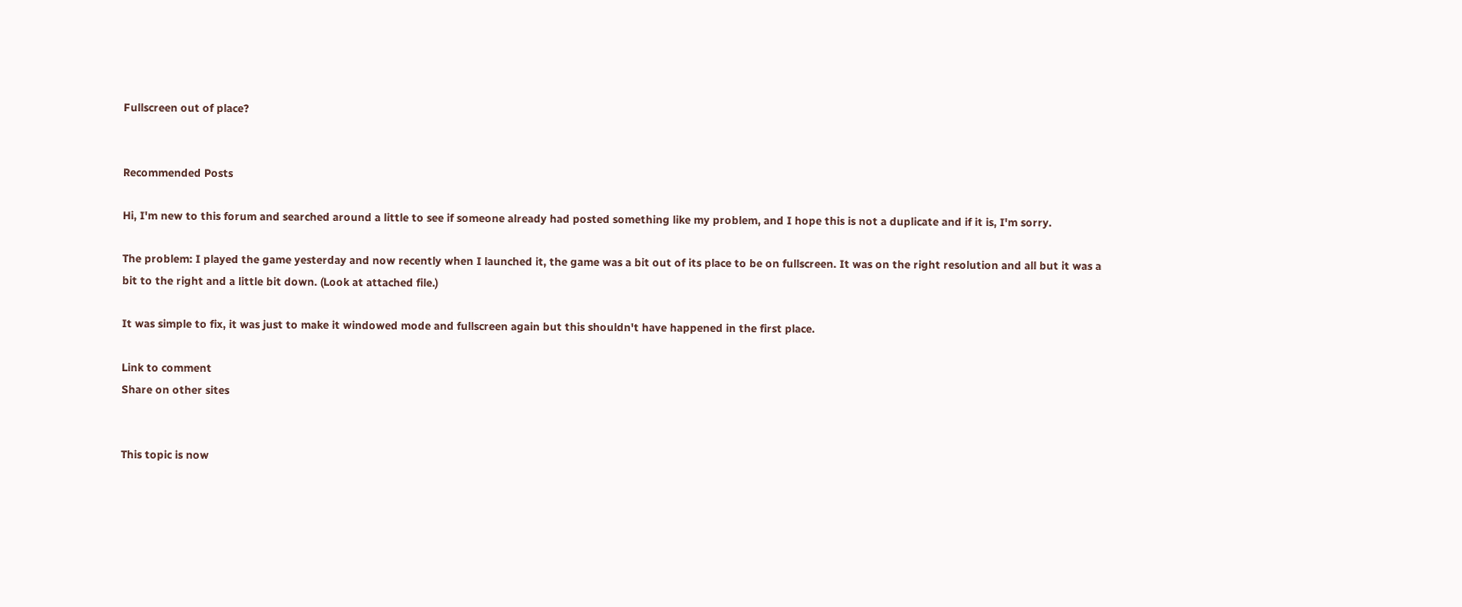Fullscreen out of place?


Recommended Posts

Hi, I'm new to this forum and searched around a little to see if someone already had posted something like my problem, and I hope this is not a duplicate and if it is, I'm sorry.

The problem: I played the game yesterday and now recently when I launched it, the game was a bit out of its place to be on fullscreen. It was on the right resolution and all but it was a bit to the right and a little bit down. (Look at attached file.)

It was simple to fix, it was just to make it windowed mode and fullscreen again but this shouldn't have happened in the first place.

Link to comment
Share on other sites


This topic is now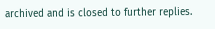archived and is closed to further replies.